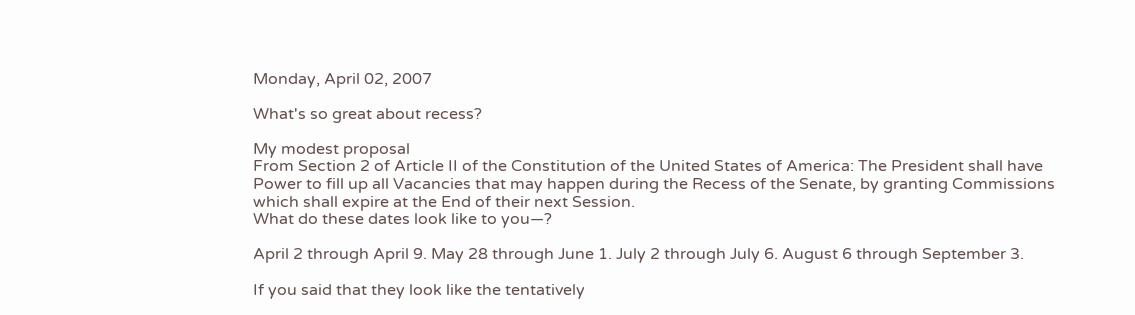Monday, April 02, 2007

What's so great about recess?

My modest proposal
From Section 2 of Article II of the Constitution of the United States of America: The President shall have Power to fill up all Vacancies that may happen during the Recess of the Senate, by granting Commissions which shall expire at the End of their next Session.
What do these dates look like to you—?

April 2 through April 9. May 28 through June 1. July 2 through July 6. August 6 through September 3.

If you said that they look like the tentatively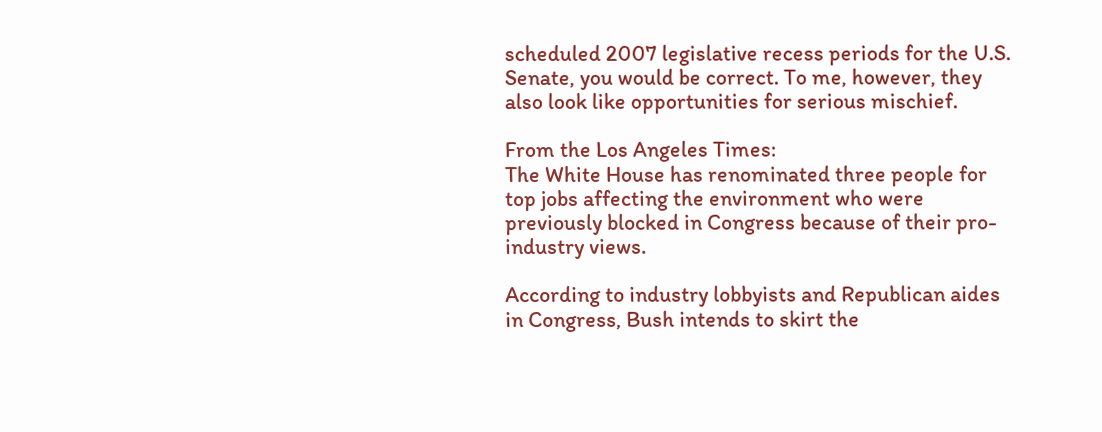scheduled 2007 legislative recess periods for the U.S. Senate, you would be correct. To me, however, they also look like opportunities for serious mischief.

From the Los Angeles Times:
The White House has renominated three people for top jobs affecting the environment who were previously blocked in Congress because of their pro-industry views.

According to industry lobbyists and Republican aides in Congress, Bush intends to skirt the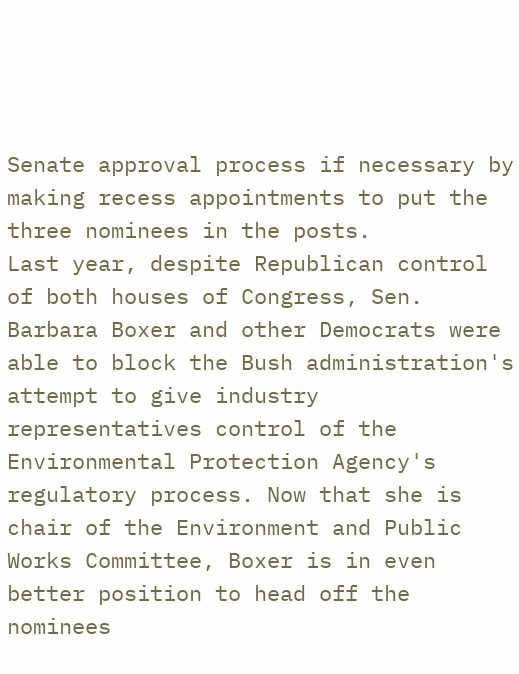Senate approval process if necessary by making recess appointments to put the three nominees in the posts.
Last year, despite Republican control of both houses of Congress, Sen. Barbara Boxer and other Democrats were able to block the Bush administration's attempt to give industry representatives control of the Environmental Protection Agency's regulatory process. Now that she is chair of the Environment and Public Works Committee, Boxer is in even better position to head off the nominees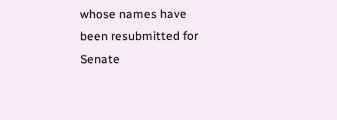whose names have been resubmitted for Senate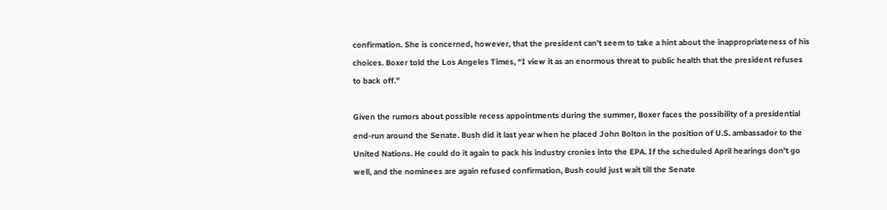confirmation. She is concerned, however, that the president can't seem to take a hint about the inappropriateness of his choices. Boxer told the Los Angeles Times, “I view it as an enormous threat to public health that the president refuses to back off.”

Given the rumors about possible recess appointments during the summer, Boxer faces the possibility of a presidential end-run around the Senate. Bush did it last year when he placed John Bolton in the position of U.S. ambassador to the United Nations. He could do it again to pack his industry cronies into the EPA. If the scheduled April hearings don't go well, and the nominees are again refused confirmation, Bush could just wait till the Senate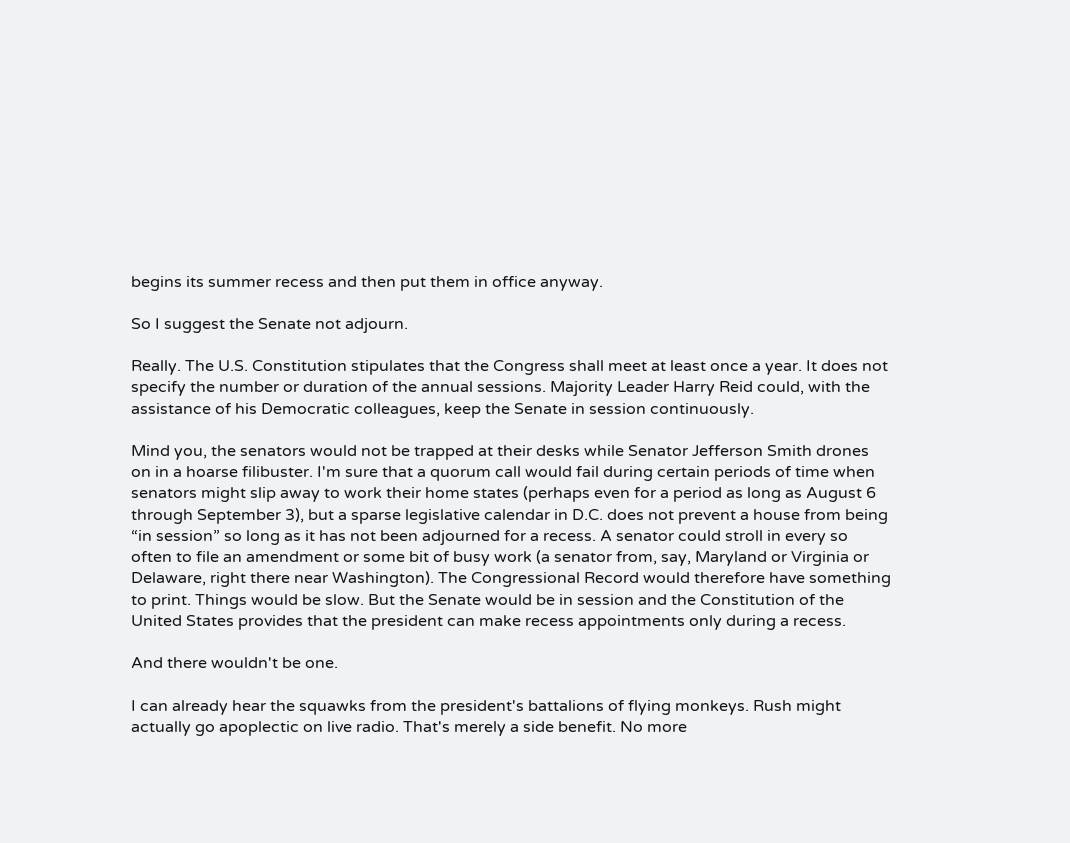begins its summer recess and then put them in office anyway.

So I suggest the Senate not adjourn.

Really. The U.S. Constitution stipulates that the Congress shall meet at least once a year. It does not specify the number or duration of the annual sessions. Majority Leader Harry Reid could, with the assistance of his Democratic colleagues, keep the Senate in session continuously.

Mind you, the senators would not be trapped at their desks while Senator Jefferson Smith drones on in a hoarse filibuster. I'm sure that a quorum call would fail during certain periods of time when senators might slip away to work their home states (perhaps even for a period as long as August 6 through September 3), but a sparse legislative calendar in D.C. does not prevent a house from being “in session” so long as it has not been adjourned for a recess. A senator could stroll in every so often to file an amendment or some bit of busy work (a senator from, say, Maryland or Virginia or Delaware, right there near Washington). The Congressional Record would therefore have something to print. Things would be slow. But the Senate would be in session and the Constitution of the United States provides that the president can make recess appointments only during a recess.

And there wouldn't be one.

I can already hear the squawks from the president's battalions of flying monkeys. Rush might actually go apoplectic on live radio. That's merely a side benefit. No more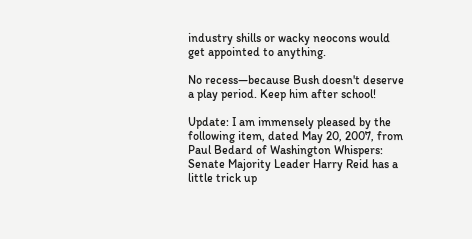industry shills or wacky neocons would get appointed to anything.

No recess—because Bush doesn't deserve a play period. Keep him after school!

Update: I am immensely pleased by the following item, dated May 20, 2007, from Paul Bedard of Washington Whispers:
Senate Majority Leader Harry Reid has a little trick up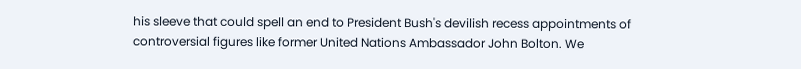his sleeve that could spell an end to President Bush's devilish recess appointments of controversial figures like former United Nations Ambassador John Bolton. We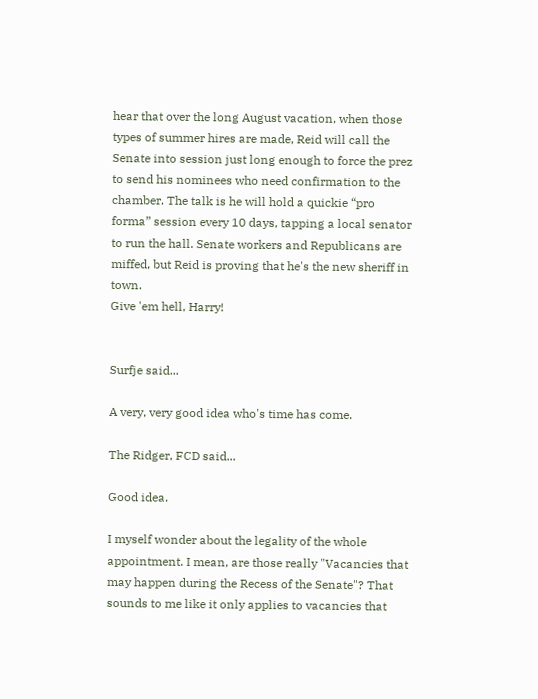hear that over the long August vacation, when those types of summer hires are made, Reid will call the Senate into session just long enough to force the prez to send his nominees who need confirmation to the chamber. The talk is he will hold a quickie “pro forma” session every 10 days, tapping a local senator to run the hall. Senate workers and Republicans are miffed, but Reid is proving that he's the new sheriff in town.
Give 'em hell, Harry!


Surfje said...

A very, very good idea who's time has come.

The Ridger, FCD said...

Good idea.

I myself wonder about the legality of the whole appointment. I mean, are those really "Vacancies that may happen during the Recess of the Senate"? That sounds to me like it only applies to vacancies that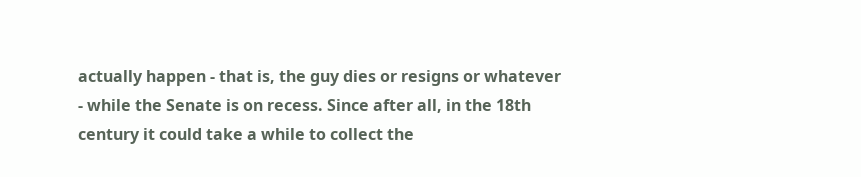actually happen - that is, the guy dies or resigns or whatever - while the Senate is on recess. Since after all, in the 18th century it could take a while to collect the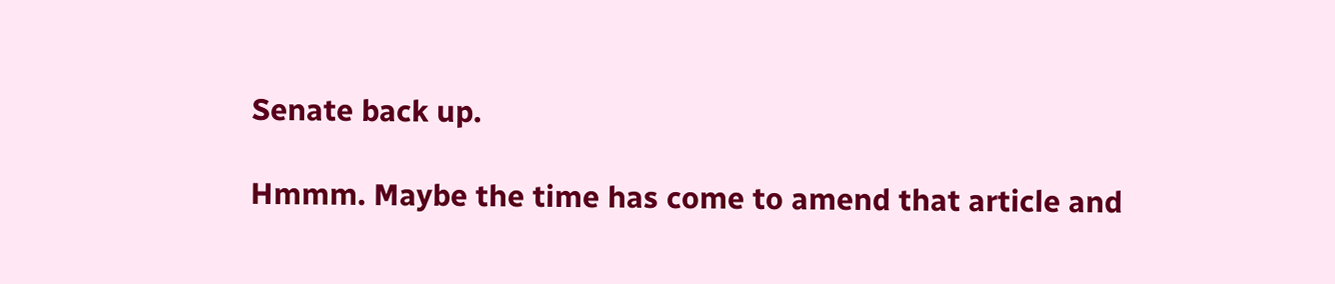Senate back up.

Hmmm. Maybe the time has come to amend that article and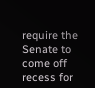require the Senate to come off recess for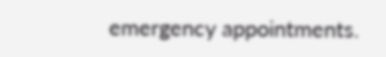emergency appointments.